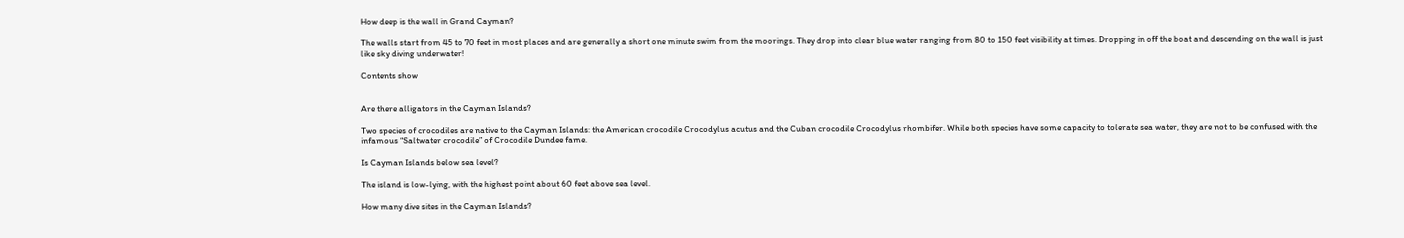How deep is the wall in Grand Cayman?

The walls start from 45 to 70 feet in most places and are generally a short one minute swim from the moorings. They drop into clear blue water ranging from 80 to 150 feet visibility at times. Dropping in off the boat and descending on the wall is just like sky diving underwater!

Contents show


Are there alligators in the Cayman Islands?

Two species of crocodiles are native to the Cayman Islands: the American crocodile Crocodylus acutus and the Cuban crocodile Crocodylus rhombifer. While both species have some capacity to tolerate sea water, they are not to be confused with the infamous “Saltwater crocodile” of Crocodile Dundee fame.

Is Cayman Islands below sea level?

The island is low-lying, with the highest point about 60 feet above sea level.

How many dive sites in the Cayman Islands?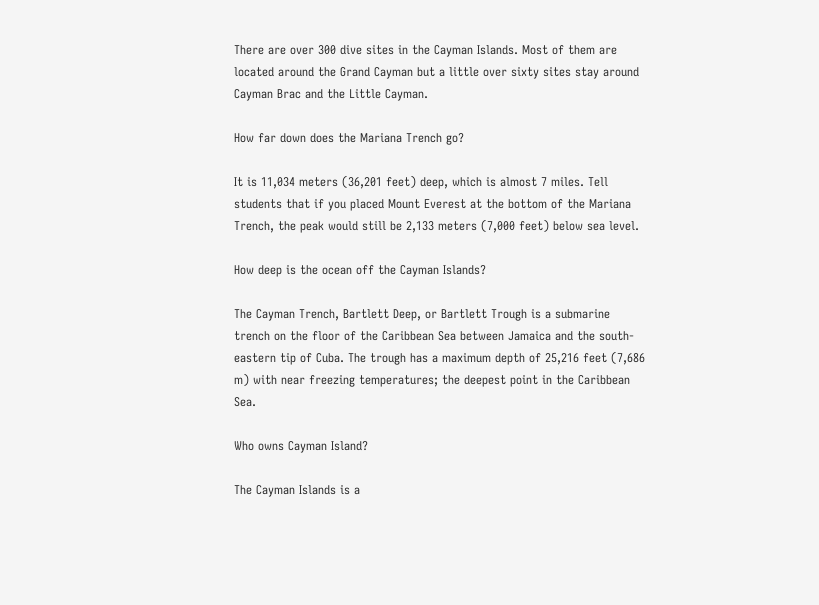There are over 300 dive sites in the Cayman Islands. Most of them are located around the Grand Cayman but a little over sixty sites stay around Cayman Brac and the Little Cayman.

How far down does the Mariana Trench go?

It is 11,034 meters (36,201 feet) deep, which is almost 7 miles. Tell students that if you placed Mount Everest at the bottom of the Mariana Trench, the peak would still be 2,133 meters (7,000 feet) below sea level.

How deep is the ocean off the Cayman Islands?

The Cayman Trench, Bartlett Deep, or Bartlett Trough is a submarine trench on the floor of the Caribbean Sea between Jamaica and the south-eastern tip of Cuba. The trough has a maximum depth of 25,216 feet (7,686 m) with near freezing temperatures; the deepest point in the Caribbean Sea.

Who owns Cayman Island?

The Cayman Islands is a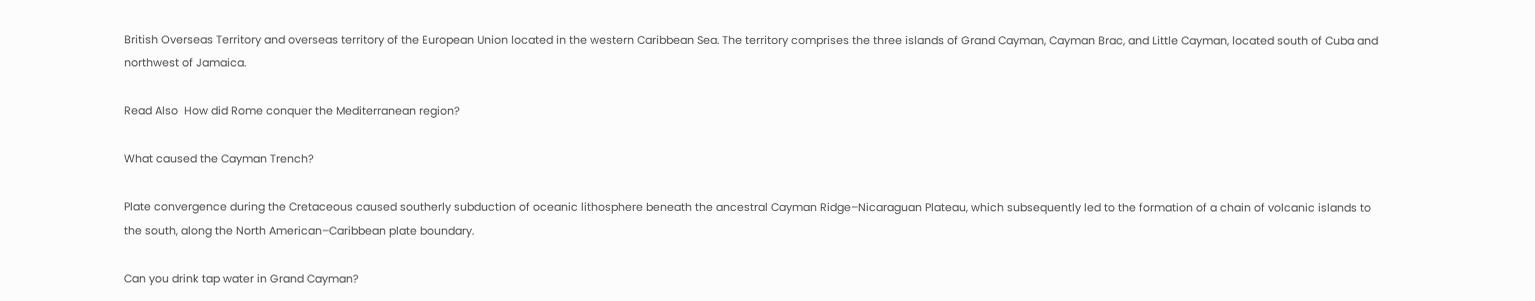British Overseas Territory and overseas territory of the European Union located in the western Caribbean Sea. The territory comprises the three islands of Grand Cayman, Cayman Brac, and Little Cayman, located south of Cuba and northwest of Jamaica.

Read Also  How did Rome conquer the Mediterranean region?

What caused the Cayman Trench?

Plate convergence during the Cretaceous caused southerly subduction of oceanic lithosphere beneath the ancestral Cayman Ridge–Nicaraguan Plateau, which subsequently led to the formation of a chain of volcanic islands to the south, along the North American–Caribbean plate boundary.

Can you drink tap water in Grand Cayman?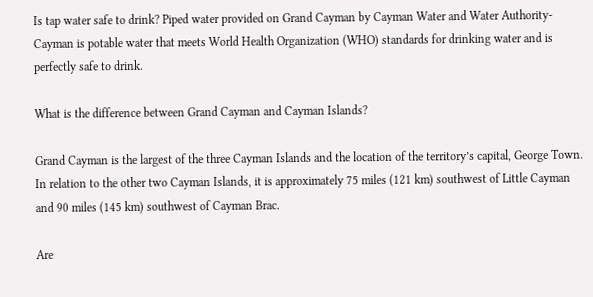Is tap water safe to drink? Piped water provided on Grand Cayman by Cayman Water and Water Authority-Cayman is potable water that meets World Health Organization (WHO) standards for drinking water and is perfectly safe to drink.

What is the difference between Grand Cayman and Cayman Islands?

Grand Cayman is the largest of the three Cayman Islands and the location of the territory’s capital, George Town. In relation to the other two Cayman Islands, it is approximately 75 miles (121 km) southwest of Little Cayman and 90 miles (145 km) southwest of Cayman Brac.

Are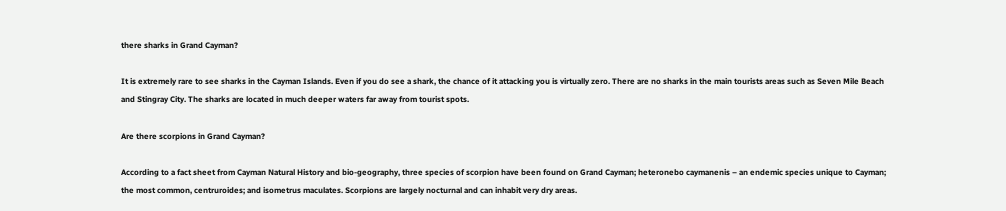there sharks in Grand Cayman?

It is extremely rare to see sharks in the Cayman Islands. Even if you do see a shark, the chance of it attacking you is virtually zero. There are no sharks in the main tourists areas such as Seven Mile Beach and Stingray City. The sharks are located in much deeper waters far away from tourist spots.

Are there scorpions in Grand Cayman?

According to a fact sheet from Cayman Natural History and bio-geography, three species of scorpion have been found on Grand Cayman; heteronebo caymanenis – an endemic species unique to Cayman; the most common, centruroides; and isometrus maculates. Scorpions are largely nocturnal and can inhabit very dry areas.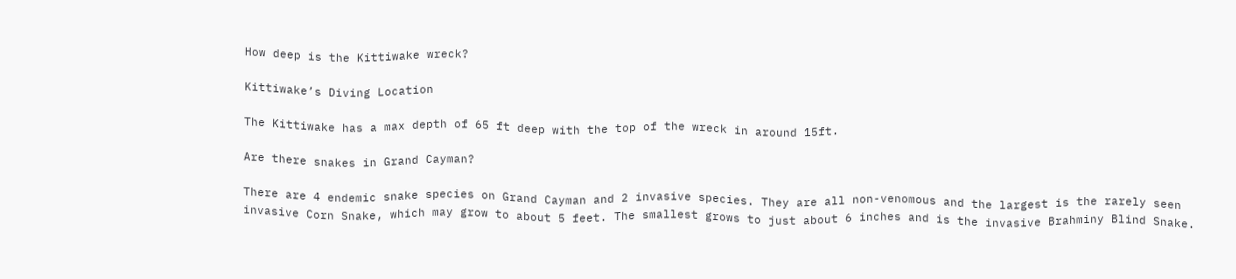How deep is the Kittiwake wreck?

Kittiwake’s Diving Location

The Kittiwake has a max depth of 65 ft deep with the top of the wreck in around 15ft.

Are there snakes in Grand Cayman?

There are 4 endemic snake species on Grand Cayman and 2 invasive species. They are all non-venomous and the largest is the rarely seen invasive Corn Snake, which may grow to about 5 feet. The smallest grows to just about 6 inches and is the invasive Brahminy Blind Snake.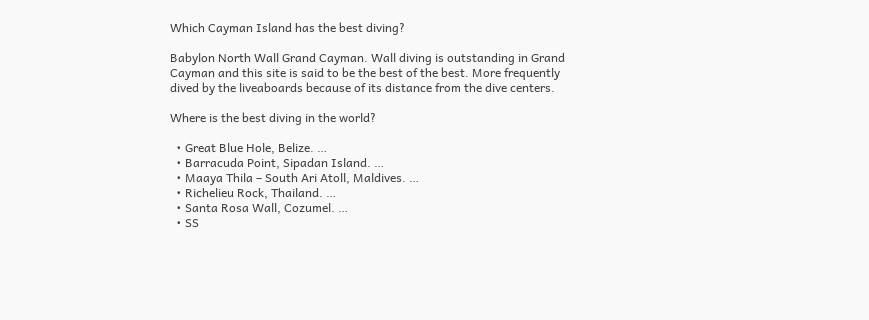Which Cayman Island has the best diving?

Babylon North Wall Grand Cayman. Wall diving is outstanding in Grand Cayman and this site is said to be the best of the best. More frequently dived by the liveaboards because of its distance from the dive centers.

Where is the best diving in the world?

  • Great Blue Hole, Belize. …
  • Barracuda Point, Sipadan Island. …
  • Maaya Thila – South Ari Atoll, Maldives. …
  • Richelieu Rock, Thailand. …
  • Santa Rosa Wall, Cozumel. …
  • SS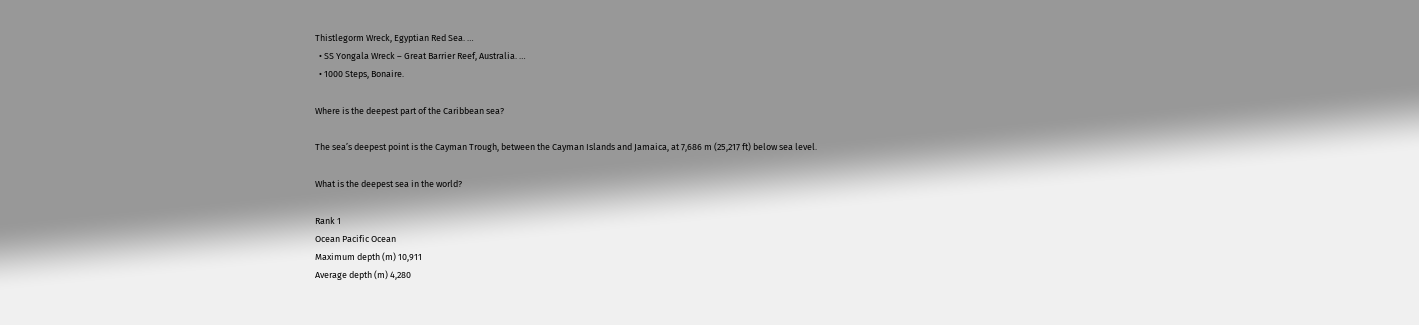Thistlegorm Wreck, Egyptian Red Sea. …
  • SS Yongala Wreck – Great Barrier Reef, Australia. …
  • 1000 Steps, Bonaire.

Where is the deepest part of the Caribbean sea?

The sea’s deepest point is the Cayman Trough, between the Cayman Islands and Jamaica, at 7,686 m (25,217 ft) below sea level.

What is the deepest sea in the world?

Rank 1
Ocean Pacific Ocean
Maximum depth (m) 10,911
Average depth (m) 4,280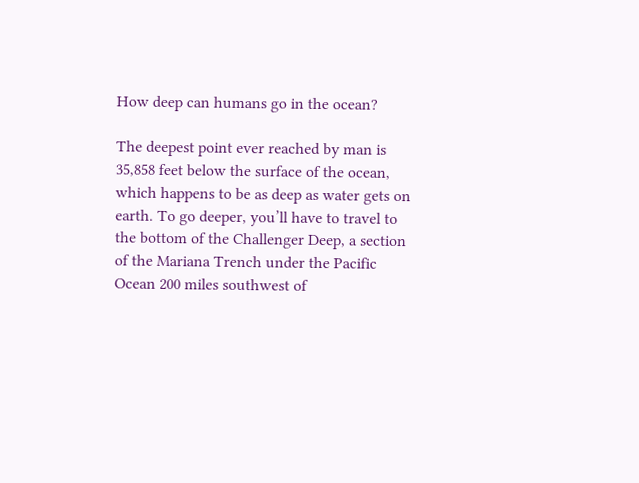How deep can humans go in the ocean?

The deepest point ever reached by man is 35,858 feet below the surface of the ocean, which happens to be as deep as water gets on earth. To go deeper, you’ll have to travel to the bottom of the Challenger Deep, a section of the Mariana Trench under the Pacific Ocean 200 miles southwest of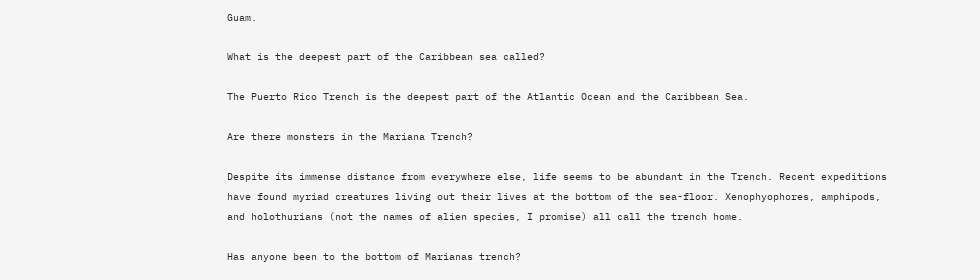Guam.

What is the deepest part of the Caribbean sea called?

The Puerto Rico Trench is the deepest part of the Atlantic Ocean and the Caribbean Sea.

Are there monsters in the Mariana Trench?

Despite its immense distance from everywhere else, life seems to be abundant in the Trench. Recent expeditions have found myriad creatures living out their lives at the bottom of the sea-floor. Xenophyophores, amphipods, and holothurians (not the names of alien species, I promise) all call the trench home.

Has anyone been to the bottom of Marianas trench?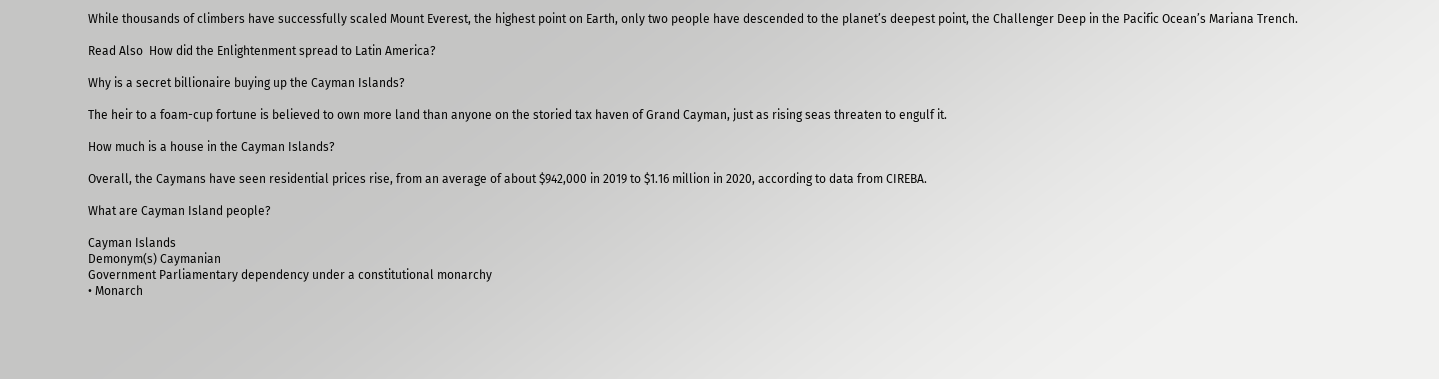While thousands of climbers have successfully scaled Mount Everest, the highest point on Earth, only two people have descended to the planet’s deepest point, the Challenger Deep in the Pacific Ocean’s Mariana Trench.

Read Also  How did the Enlightenment spread to Latin America?

Why is a secret billionaire buying up the Cayman Islands?

The heir to a foam-cup fortune is believed to own more land than anyone on the storied tax haven of Grand Cayman, just as rising seas threaten to engulf it.

How much is a house in the Cayman Islands?

Overall, the Caymans have seen residential prices rise, from an average of about $942,000 in 2019 to $1.16 million in 2020, according to data from CIREBA.

What are Cayman Island people?

Cayman Islands
Demonym(s) Caymanian
Government Parliamentary dependency under a constitutional monarchy
• Monarch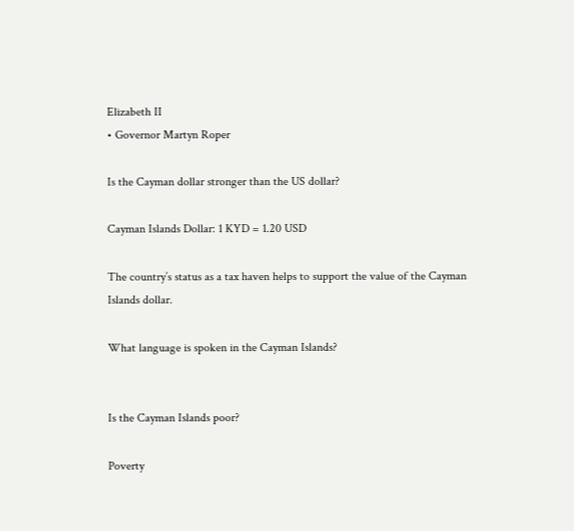Elizabeth II
• Governor Martyn Roper

Is the Cayman dollar stronger than the US dollar?

Cayman Islands Dollar: 1 KYD = 1.20 USD

The country’s status as a tax haven helps to support the value of the Cayman Islands dollar.

What language is spoken in the Cayman Islands?


Is the Cayman Islands poor?

Poverty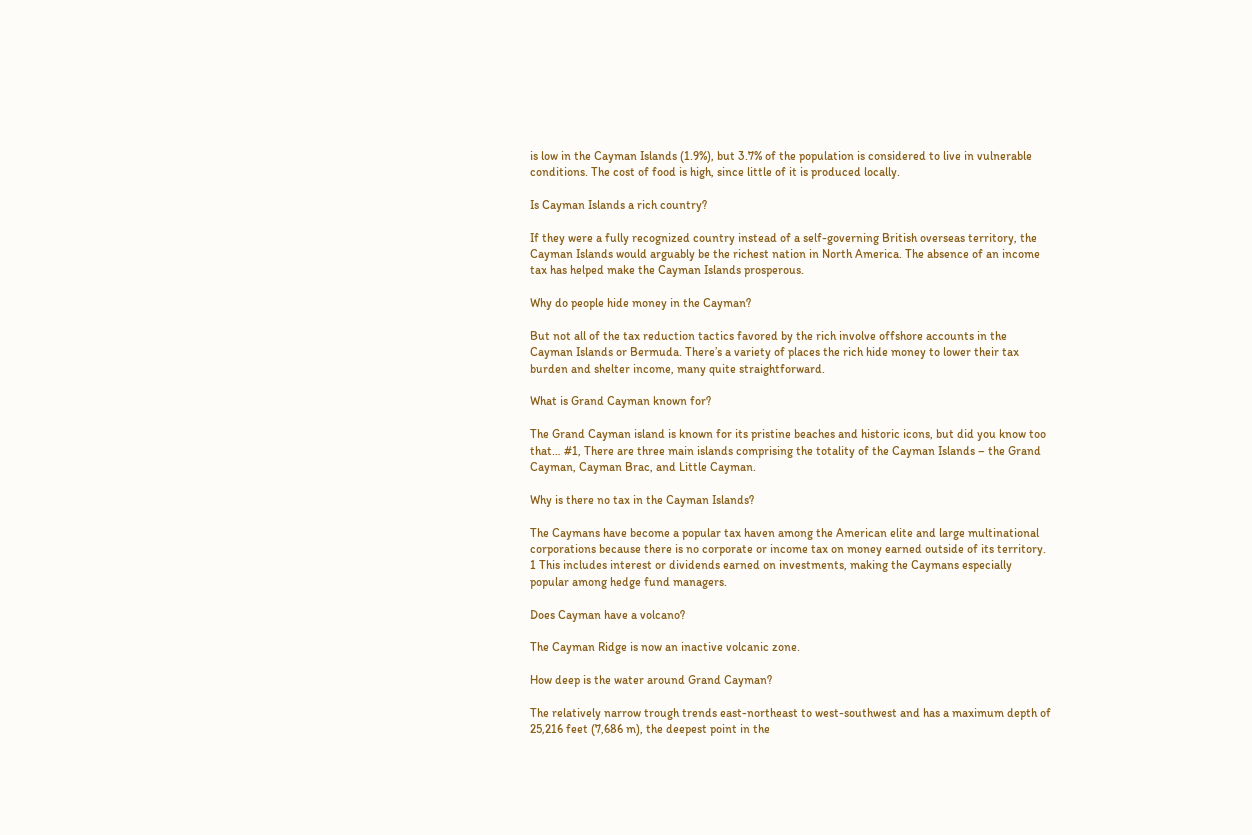is low in the Cayman Islands (1.9%), but 3.7% of the population is considered to live in vulnerable conditions. The cost of food is high, since little of it is produced locally.

Is Cayman Islands a rich country?

If they were a fully recognized country instead of a self-governing British overseas territory, the Cayman Islands would arguably be the richest nation in North America. The absence of an income tax has helped make the Cayman Islands prosperous.

Why do people hide money in the Cayman?

But not all of the tax reduction tactics favored by the rich involve offshore accounts in the Cayman Islands or Bermuda. There’s a variety of places the rich hide money to lower their tax burden and shelter income, many quite straightforward.

What is Grand Cayman known for?

The Grand Cayman island is known for its pristine beaches and historic icons, but did you know too that… #1, There are three main islands comprising the totality of the Cayman Islands – the Grand Cayman, Cayman Brac, and Little Cayman.

Why is there no tax in the Cayman Islands?

The Caymans have become a popular tax haven among the American elite and large multinational corporations because there is no corporate or income tax on money earned outside of its territory. 1 This includes interest or dividends earned on investments, making the Caymans especially popular among hedge fund managers.

Does Cayman have a volcano?

The Cayman Ridge is now an inactive volcanic zone.

How deep is the water around Grand Cayman?

The relatively narrow trough trends east-northeast to west-southwest and has a maximum depth of 25,216 feet (7,686 m), the deepest point in the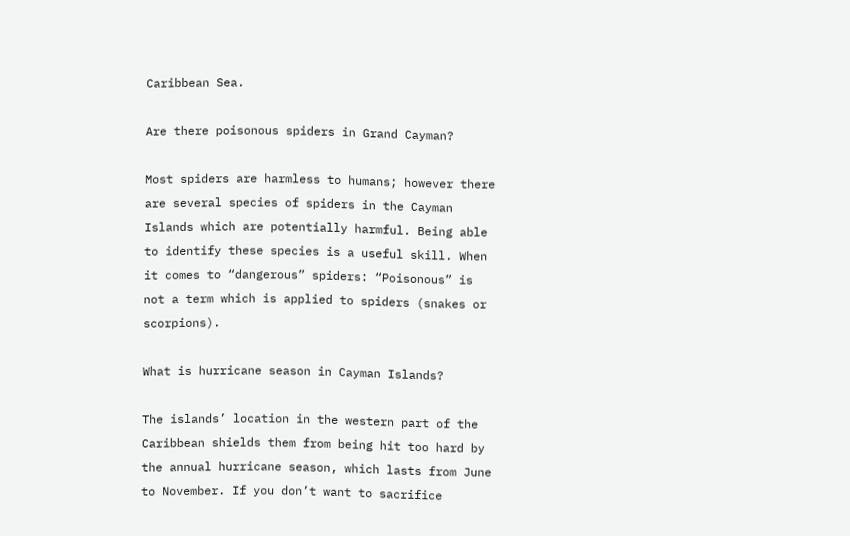Caribbean Sea.

Are there poisonous spiders in Grand Cayman?

Most spiders are harmless to humans; however there are several species of spiders in the Cayman Islands which are potentially harmful. Being able to identify these species is a useful skill. When it comes to “dangerous” spiders: “Poisonous” is not a term which is applied to spiders (snakes or scorpions).

What is hurricane season in Cayman Islands?

The islands’ location in the western part of the Caribbean shields them from being hit too hard by the annual hurricane season, which lasts from June to November. If you don’t want to sacrifice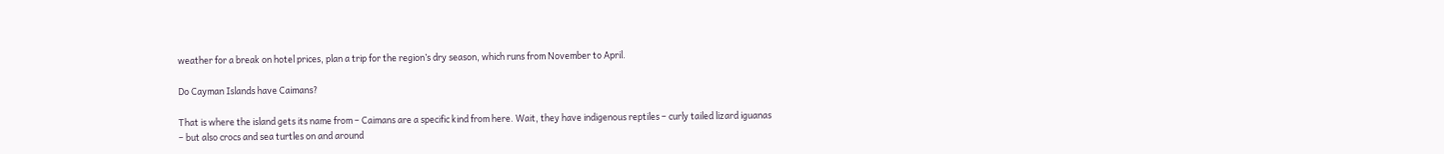weather for a break on hotel prices, plan a trip for the region’s dry season, which runs from November to April.

Do Cayman Islands have Caimans?

That is where the island gets its name from – Caimans are a specific kind from here. Wait, they have indigenous reptiles – curly tailed lizard iguanas – but also crocs and sea turtles on and around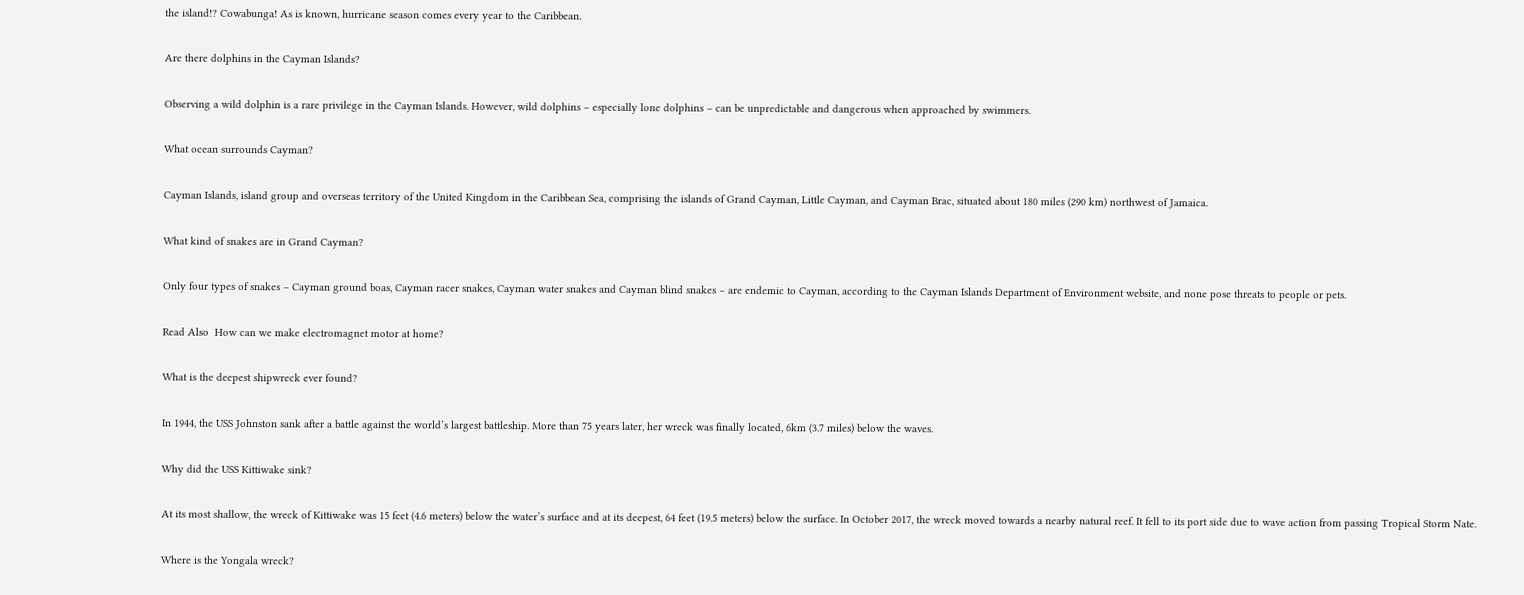the island!? Cowabunga! As is known, hurricane season comes every year to the Caribbean.

Are there dolphins in the Cayman Islands?

Observing a wild dolphin is a rare privilege in the Cayman Islands. However, wild dolphins – especially lone dolphins – can be unpredictable and dangerous when approached by swimmers.

What ocean surrounds Cayman?

Cayman Islands, island group and overseas territory of the United Kingdom in the Caribbean Sea, comprising the islands of Grand Cayman, Little Cayman, and Cayman Brac, situated about 180 miles (290 km) northwest of Jamaica.

What kind of snakes are in Grand Cayman?

Only four types of snakes – Cayman ground boas, Cayman racer snakes, Cayman water snakes and Cayman blind snakes – are endemic to Cayman, according to the Cayman Islands Department of Environment website, and none pose threats to people or pets.

Read Also  How can we make electromagnet motor at home?

What is the deepest shipwreck ever found?

In 1944, the USS Johnston sank after a battle against the world’s largest battleship. More than 75 years later, her wreck was finally located, 6km (3.7 miles) below the waves.

Why did the USS Kittiwake sink?

At its most shallow, the wreck of Kittiwake was 15 feet (4.6 meters) below the water’s surface and at its deepest, 64 feet (19.5 meters) below the surface. In October 2017, the wreck moved towards a nearby natural reef. It fell to its port side due to wave action from passing Tropical Storm Nate.

Where is the Yongala wreck?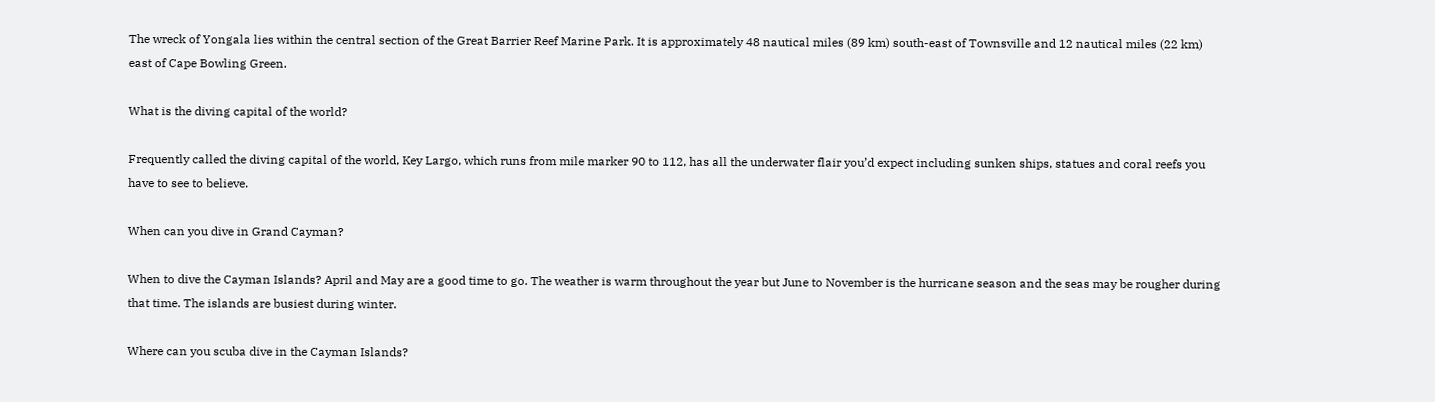The wreck of Yongala lies within the central section of the Great Barrier Reef Marine Park. It is approximately 48 nautical miles (89 km) south-east of Townsville and 12 nautical miles (22 km) east of Cape Bowling Green.

What is the diving capital of the world?

Frequently called the diving capital of the world, Key Largo, which runs from mile marker 90 to 112, has all the underwater flair you’d expect including sunken ships, statues and coral reefs you have to see to believe.

When can you dive in Grand Cayman?

When to dive the Cayman Islands? April and May are a good time to go. The weather is warm throughout the year but June to November is the hurricane season and the seas may be rougher during that time. The islands are busiest during winter.

Where can you scuba dive in the Cayman Islands?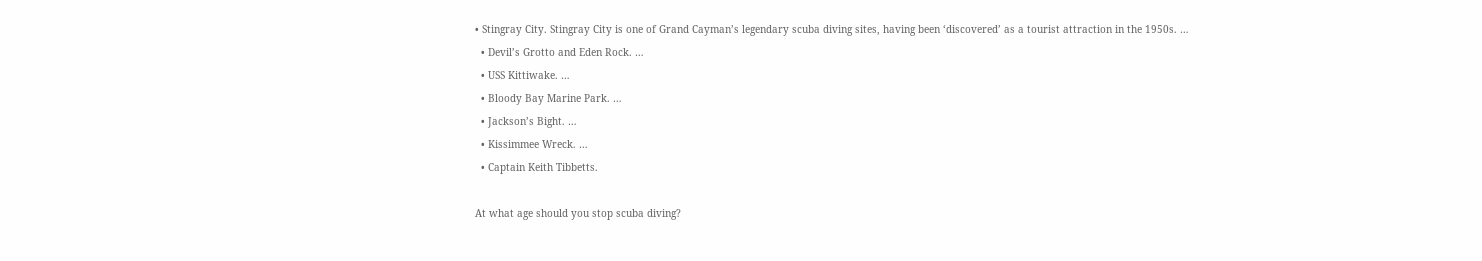• Stingray City. Stingray City is one of Grand Cayman’s legendary scuba diving sites, having been ‘discovered’ as a tourist attraction in the 1950s. …
  • Devil’s Grotto and Eden Rock. …
  • USS Kittiwake. …
  • Bloody Bay Marine Park. …
  • Jackson’s Bight. …
  • Kissimmee Wreck. …
  • Captain Keith Tibbetts.

At what age should you stop scuba diving?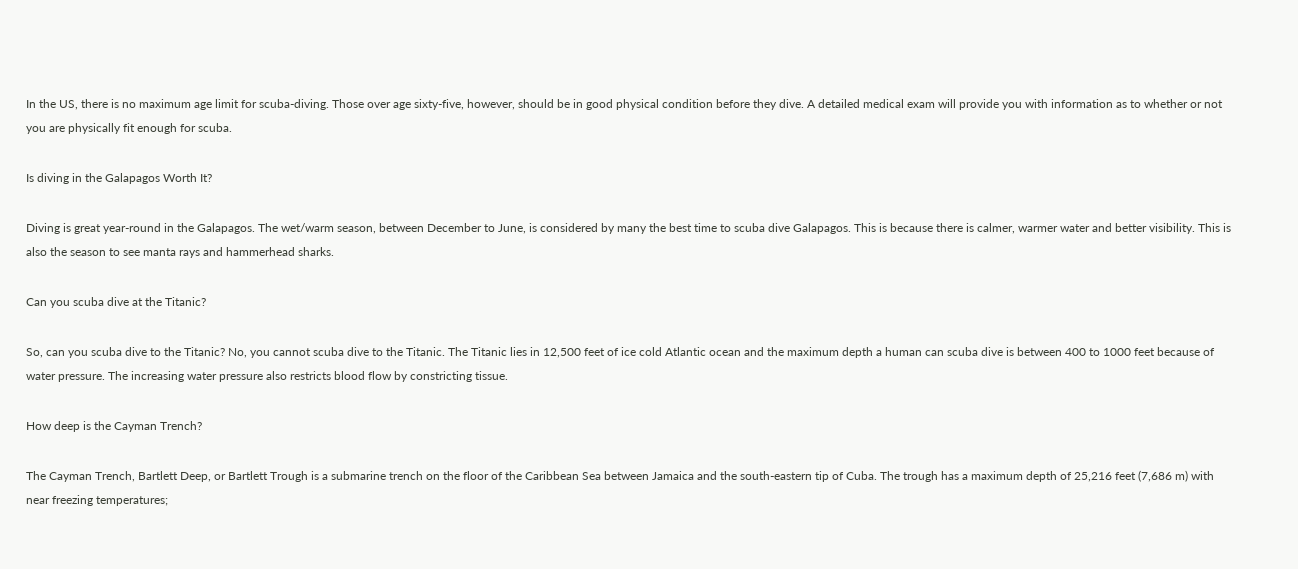In the US, there is no maximum age limit for scuba-diving. Those over age sixty-five, however, should be in good physical condition before they dive. A detailed medical exam will provide you with information as to whether or not you are physically fit enough for scuba.

Is diving in the Galapagos Worth It?

Diving is great year-round in the Galapagos. The wet/warm season, between December to June, is considered by many the best time to scuba dive Galapagos. This is because there is calmer, warmer water and better visibility. This is also the season to see manta rays and hammerhead sharks.

Can you scuba dive at the Titanic?

So, can you scuba dive to the Titanic? No, you cannot scuba dive to the Titanic. The Titanic lies in 12,500 feet of ice cold Atlantic ocean and the maximum depth a human can scuba dive is between 400 to 1000 feet because of water pressure. The increasing water pressure also restricts blood flow by constricting tissue.

How deep is the Cayman Trench?

The Cayman Trench, Bartlett Deep, or Bartlett Trough is a submarine trench on the floor of the Caribbean Sea between Jamaica and the south-eastern tip of Cuba. The trough has a maximum depth of 25,216 feet (7,686 m) with near freezing temperatures;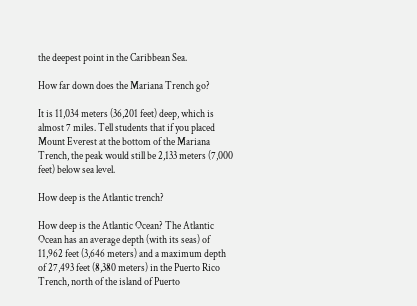the deepest point in the Caribbean Sea.

How far down does the Mariana Trench go?

It is 11,034 meters (36,201 feet) deep, which is almost 7 miles. Tell students that if you placed Mount Everest at the bottom of the Mariana Trench, the peak would still be 2,133 meters (7,000 feet) below sea level.

How deep is the Atlantic trench?

How deep is the Atlantic Ocean? The Atlantic Ocean has an average depth (with its seas) of 11,962 feet (3,646 meters) and a maximum depth of 27,493 feet (8,380 meters) in the Puerto Rico Trench, north of the island of Puerto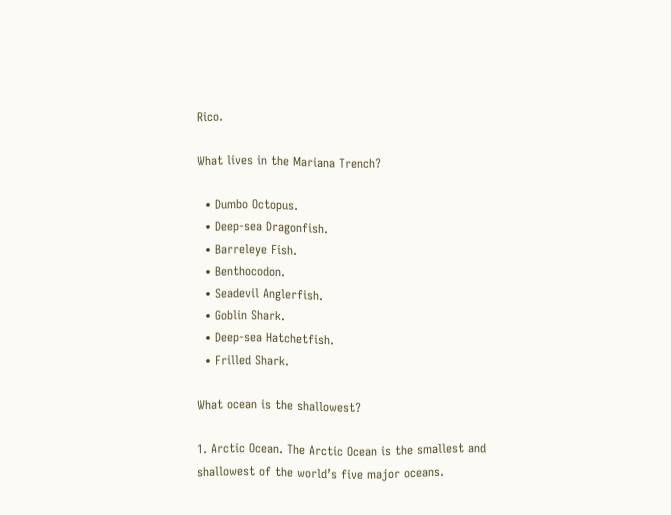Rico.

What lives in the Mariana Trench?

  • Dumbo Octopus.
  • Deep-sea Dragonfish.
  • Barreleye Fish.
  • Benthocodon.
  • Seadevil Anglerfish.
  • Goblin Shark.
  • Deep-sea Hatchetfish.
  • Frilled Shark.

What ocean is the shallowest?

1. Arctic Ocean. The Arctic Ocean is the smallest and shallowest of the world’s five major oceans.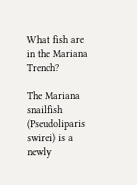What fish are in the Mariana Trench?

The Mariana snailfish (Pseudoliparis swirei) is a newly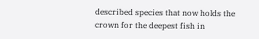described species that now holds the crown for the deepest fish in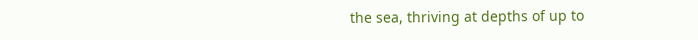the sea, thriving at depths of up to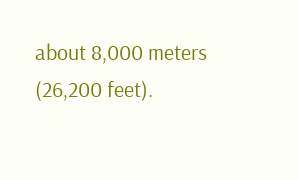about 8,000 meters (26,200 feet).